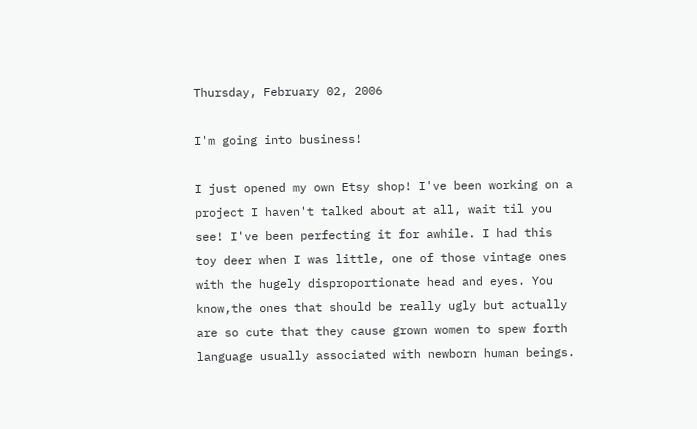Thursday, February 02, 2006

I'm going into business!

I just opened my own Etsy shop! I've been working on a project I haven't talked about at all, wait til you see! I've been perfecting it for awhile. I had this toy deer when I was little, one of those vintage ones with the hugely disproportionate head and eyes. You know,the ones that should be really ugly but actually are so cute that they cause grown women to spew forth language usually associated with newborn human beings.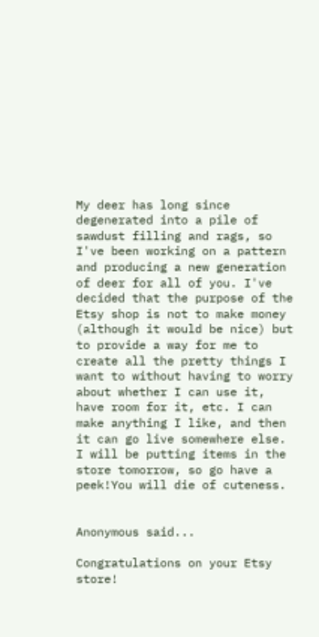My deer has long since degenerated into a pile of sawdust filling and rags, so I've been working on a pattern and producing a new generation of deer for all of you. I've decided that the purpose of the Etsy shop is not to make money (although it would be nice) but to provide a way for me to create all the pretty things I want to without having to worry about whether I can use it, have room for it, etc. I can make anything I like, and then it can go live somewhere else. I will be putting items in the store tomorrow, so go have a peek!You will die of cuteness.


Anonymous said...

Congratulations on your Etsy store!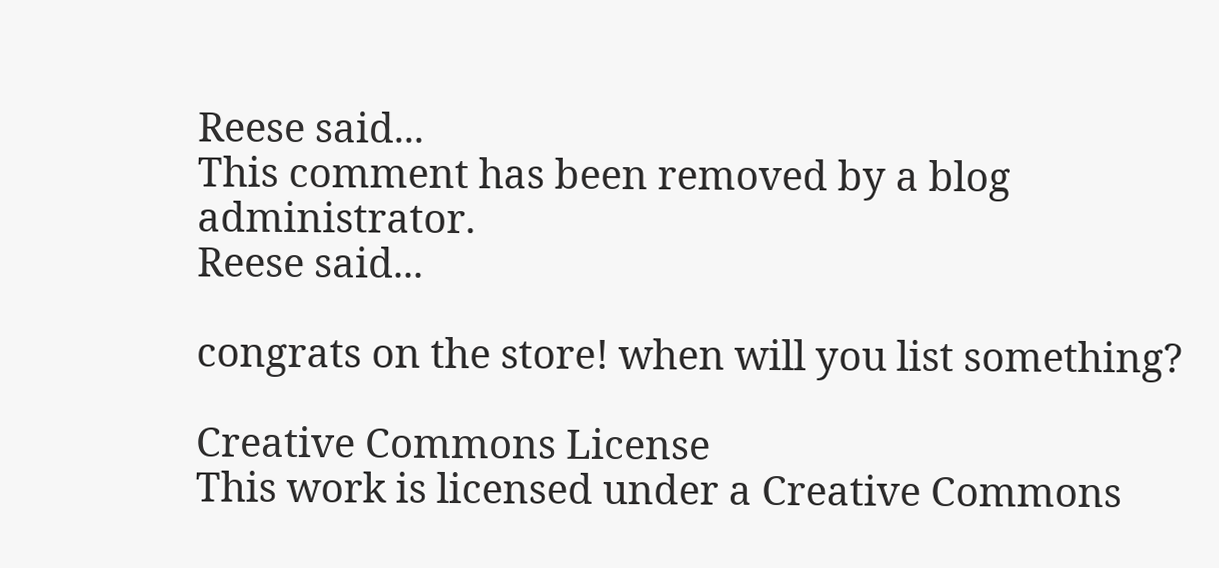Reese said...
This comment has been removed by a blog administrator.
Reese said...

congrats on the store! when will you list something?

Creative Commons License
This work is licensed under a Creative Commons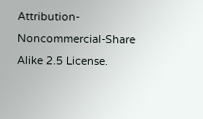Attribution-Noncommercial-Share Alike 2.5 License.